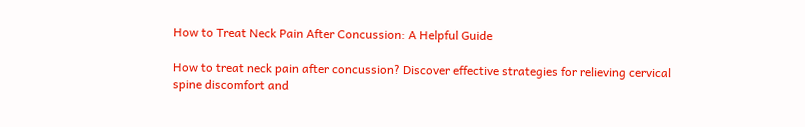How to Treat Neck Pain After Concussion: A Helpful Guide

How to treat neck pain after concussion? Discover effective strategies for relieving cervical spine discomfort and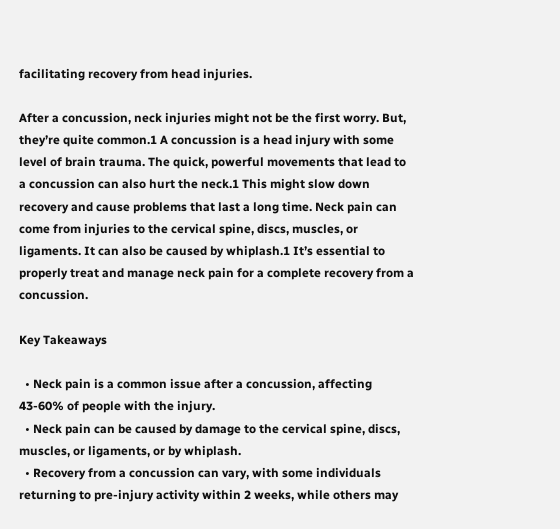facilitating recovery from head injuries.

After a concussion, neck injuries might not be the first worry. But, they’re quite common.1 A concussion is a head injury with some level of brain trauma. The quick, powerful movements that lead to a concussion can also hurt the neck.1 This might slow down recovery and cause problems that last a long time. Neck pain can come from injuries to the cervical spine, discs, muscles, or ligaments. It can also be caused by whiplash.1 It’s essential to properly treat and manage neck pain for a complete recovery from a concussion.

Key Takeaways

  • Neck pain is a common issue after a concussion, affecting 43-60% of people with the injury.
  • Neck pain can be caused by damage to the cervical spine, discs, muscles, or ligaments, or by whiplash.
  • Recovery from a concussion can vary, with some individuals returning to pre-injury activity within 2 weeks, while others may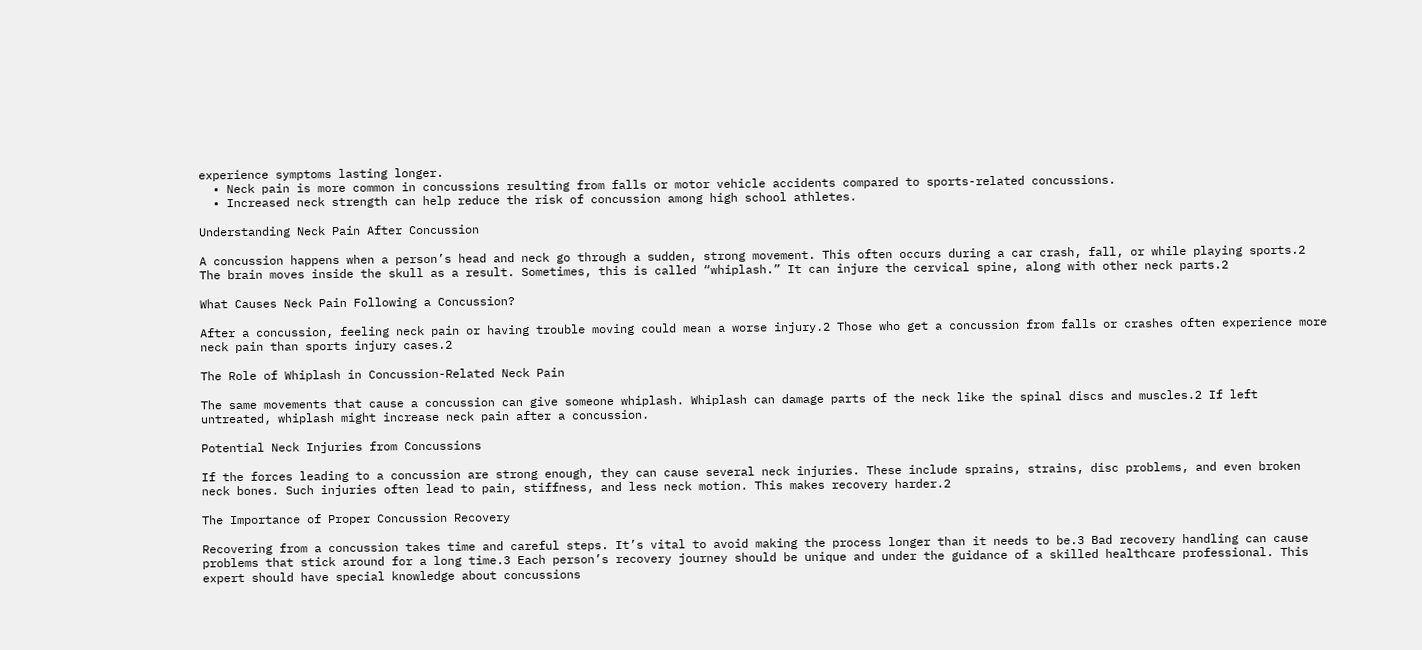experience symptoms lasting longer.
  • Neck pain is more common in concussions resulting from falls or motor vehicle accidents compared to sports-related concussions.
  • Increased neck strength can help reduce the risk of concussion among high school athletes.

Understanding Neck Pain After Concussion

A concussion happens when a person’s head and neck go through a sudden, strong movement. This often occurs during a car crash, fall, or while playing sports.2 The brain moves inside the skull as a result. Sometimes, this is called “whiplash.” It can injure the cervical spine, along with other neck parts.2

What Causes Neck Pain Following a Concussion?

After a concussion, feeling neck pain or having trouble moving could mean a worse injury.2 Those who get a concussion from falls or crashes often experience more neck pain than sports injury cases.2

The Role of Whiplash in Concussion-Related Neck Pain

The same movements that cause a concussion can give someone whiplash. Whiplash can damage parts of the neck like the spinal discs and muscles.2 If left untreated, whiplash might increase neck pain after a concussion.

Potential Neck Injuries from Concussions

If the forces leading to a concussion are strong enough, they can cause several neck injuries. These include sprains, strains, disc problems, and even broken neck bones. Such injuries often lead to pain, stiffness, and less neck motion. This makes recovery harder.2

The Importance of Proper Concussion Recovery

Recovering from a concussion takes time and careful steps. It’s vital to avoid making the process longer than it needs to be.3 Bad recovery handling can cause problems that stick around for a long time.3 Each person’s recovery journey should be unique and under the guidance of a skilled healthcare professional. This expert should have special knowledge about concussions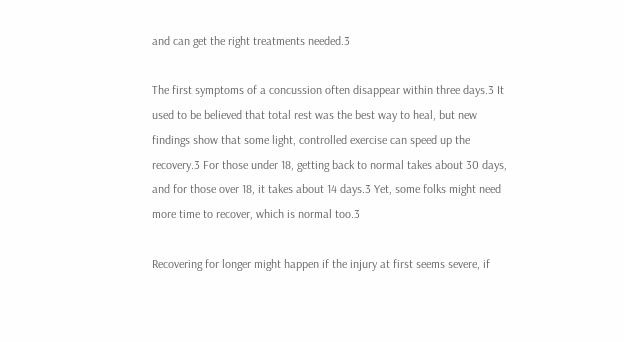and can get the right treatments needed.3

The first symptoms of a concussion often disappear within three days.3 It used to be believed that total rest was the best way to heal, but new findings show that some light, controlled exercise can speed up the recovery.3 For those under 18, getting back to normal takes about 30 days, and for those over 18, it takes about 14 days.3 Yet, some folks might need more time to recover, which is normal too.3

Recovering for longer might happen if the injury at first seems severe, if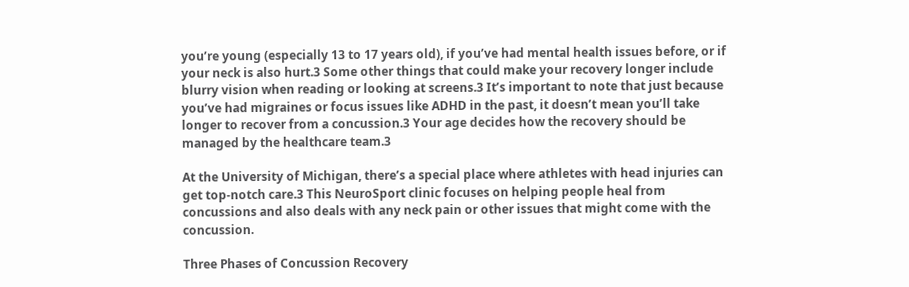you’re young (especially 13 to 17 years old), if you’ve had mental health issues before, or if your neck is also hurt.3 Some other things that could make your recovery longer include blurry vision when reading or looking at screens.3 It’s important to note that just because you’ve had migraines or focus issues like ADHD in the past, it doesn’t mean you’ll take longer to recover from a concussion.3 Your age decides how the recovery should be managed by the healthcare team.3

At the University of Michigan, there’s a special place where athletes with head injuries can get top-notch care.3 This NeuroSport clinic focuses on helping people heal from concussions and also deals with any neck pain or other issues that might come with the concussion.

Three Phases of Concussion Recovery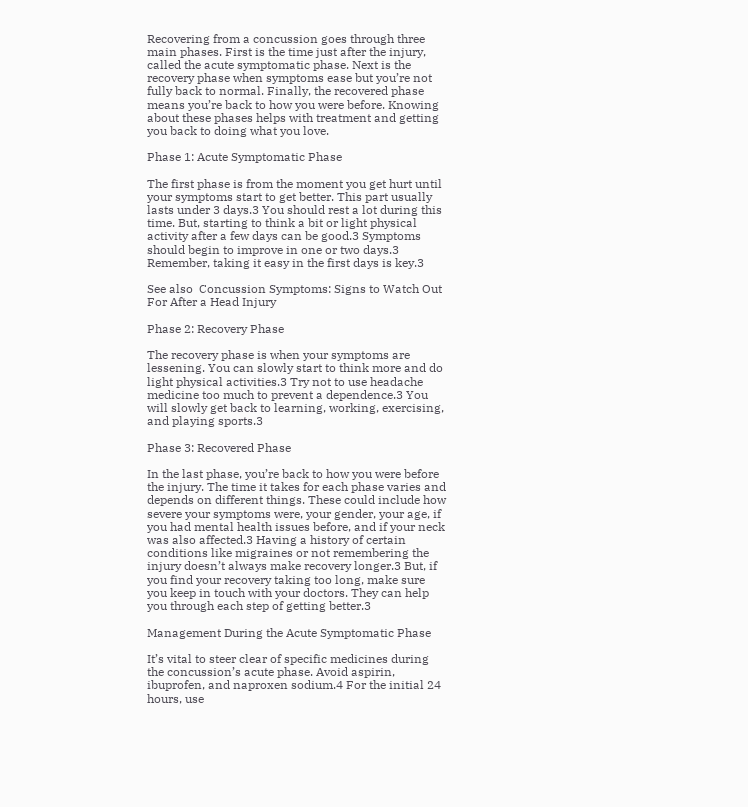Recovering from a concussion goes through three main phases. First is the time just after the injury, called the acute symptomatic phase. Next is the recovery phase when symptoms ease but you’re not fully back to normal. Finally, the recovered phase means you’re back to how you were before. Knowing about these phases helps with treatment and getting you back to doing what you love.

Phase 1: Acute Symptomatic Phase

The first phase is from the moment you get hurt until your symptoms start to get better. This part usually lasts under 3 days.3 You should rest a lot during this time. But, starting to think a bit or light physical activity after a few days can be good.3 Symptoms should begin to improve in one or two days.3 Remember, taking it easy in the first days is key.3

See also  Concussion Symptoms: Signs to Watch Out For After a Head Injury

Phase 2: Recovery Phase

The recovery phase is when your symptoms are lessening. You can slowly start to think more and do light physical activities.3 Try not to use headache medicine too much to prevent a dependence.3 You will slowly get back to learning, working, exercising, and playing sports.3

Phase 3: Recovered Phase

In the last phase, you’re back to how you were before the injury. The time it takes for each phase varies and depends on different things. These could include how severe your symptoms were, your gender, your age, if you had mental health issues before, and if your neck was also affected.3 Having a history of certain conditions like migraines or not remembering the injury doesn’t always make recovery longer.3 But, if you find your recovery taking too long, make sure you keep in touch with your doctors. They can help you through each step of getting better.3

Management During the Acute Symptomatic Phase

It’s vital to steer clear of specific medicines during the concussion’s acute phase. Avoid aspirin, ibuprofen, and naproxen sodium.4 For the initial 24 hours, use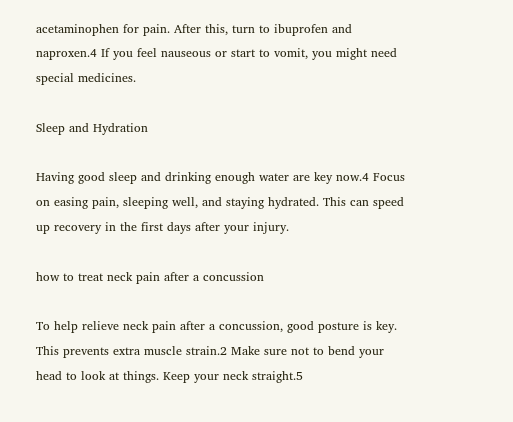acetaminophen for pain. After this, turn to ibuprofen and naproxen.4 If you feel nauseous or start to vomit, you might need special medicines.

Sleep and Hydration

Having good sleep and drinking enough water are key now.4 Focus on easing pain, sleeping well, and staying hydrated. This can speed up recovery in the first days after your injury.

how to treat neck pain after a concussion

To help relieve neck pain after a concussion, good posture is key. This prevents extra muscle strain.2 Make sure not to bend your head to look at things. Keep your neck straight.5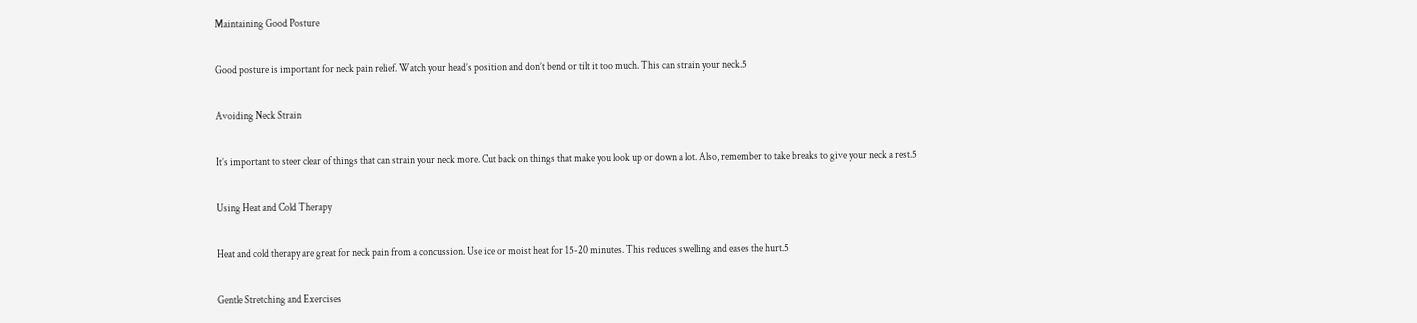Maintaining Good Posture

Good posture is important for neck pain relief. Watch your head’s position and don’t bend or tilt it too much. This can strain your neck.5

Avoiding Neck Strain

It’s important to steer clear of things that can strain your neck more. Cut back on things that make you look up or down a lot. Also, remember to take breaks to give your neck a rest.5

Using Heat and Cold Therapy

Heat and cold therapy are great for neck pain from a concussion. Use ice or moist heat for 15-20 minutes. This reduces swelling and eases the hurt.5

Gentle Stretching and Exercises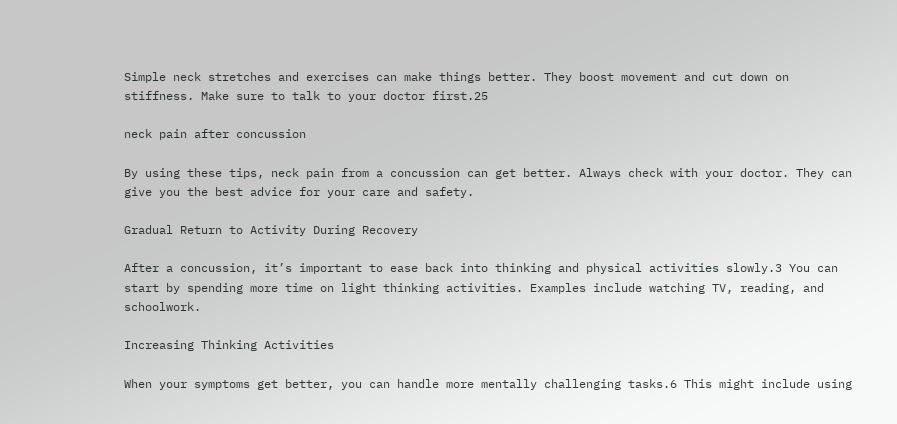Simple neck stretches and exercises can make things better. They boost movement and cut down on stiffness. Make sure to talk to your doctor first.25

neck pain after concussion

By using these tips, neck pain from a concussion can get better. Always check with your doctor. They can give you the best advice for your care and safety.

Gradual Return to Activity During Recovery

After a concussion, it’s important to ease back into thinking and physical activities slowly.3 You can start by spending more time on light thinking activities. Examples include watching TV, reading, and schoolwork.

Increasing Thinking Activities

When your symptoms get better, you can handle more mentally challenging tasks.6 This might include using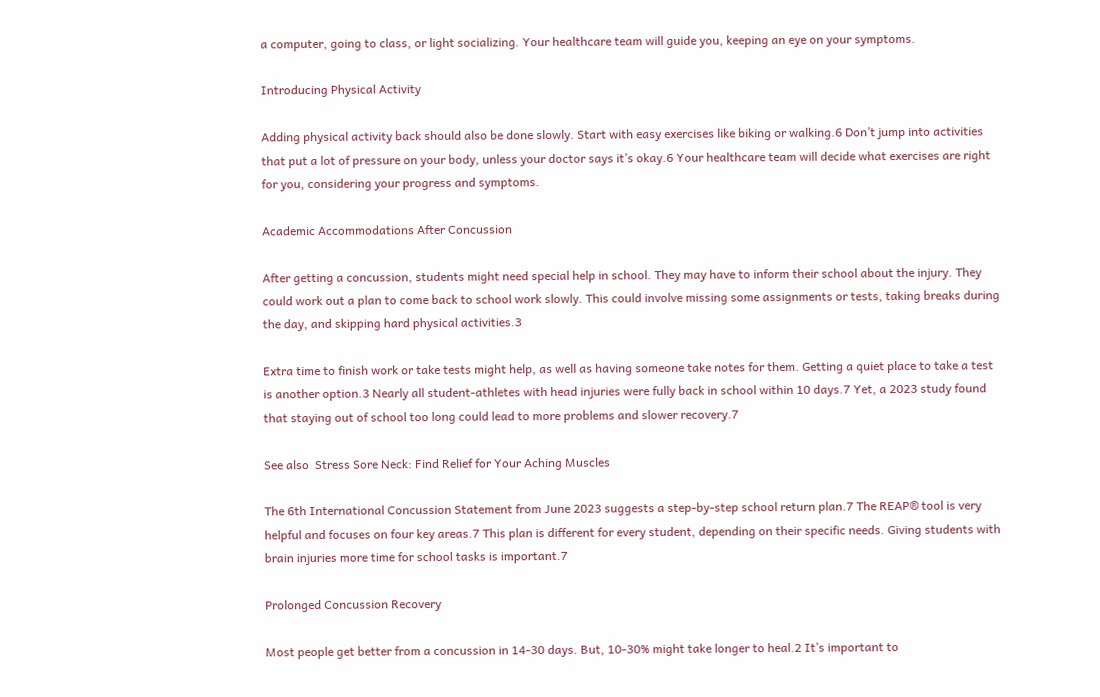a computer, going to class, or light socializing. Your healthcare team will guide you, keeping an eye on your symptoms.

Introducing Physical Activity

Adding physical activity back should also be done slowly. Start with easy exercises like biking or walking.6 Don’t jump into activities that put a lot of pressure on your body, unless your doctor says it’s okay.6 Your healthcare team will decide what exercises are right for you, considering your progress and symptoms.

Academic Accommodations After Concussion

After getting a concussion, students might need special help in school. They may have to inform their school about the injury. They could work out a plan to come back to school work slowly. This could involve missing some assignments or tests, taking breaks during the day, and skipping hard physical activities.3

Extra time to finish work or take tests might help, as well as having someone take notes for them. Getting a quiet place to take a test is another option.3 Nearly all student-athletes with head injuries were fully back in school within 10 days.7 Yet, a 2023 study found that staying out of school too long could lead to more problems and slower recovery.7

See also  Stress Sore Neck: Find Relief for Your Aching Muscles

The 6th International Concussion Statement from June 2023 suggests a step-by-step school return plan.7 The REAP® tool is very helpful and focuses on four key areas.7 This plan is different for every student, depending on their specific needs. Giving students with brain injuries more time for school tasks is important.7

Prolonged Concussion Recovery

Most people get better from a concussion in 14-30 days. But, 10-30% might take longer to heal.2 It’s important to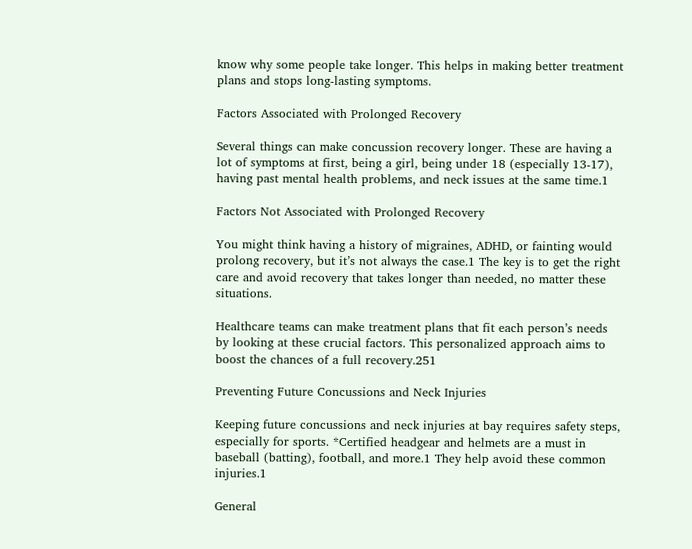know why some people take longer. This helps in making better treatment plans and stops long-lasting symptoms.

Factors Associated with Prolonged Recovery

Several things can make concussion recovery longer. These are having a lot of symptoms at first, being a girl, being under 18 (especially 13-17), having past mental health problems, and neck issues at the same time.1

Factors Not Associated with Prolonged Recovery

You might think having a history of migraines, ADHD, or fainting would prolong recovery, but it’s not always the case.1 The key is to get the right care and avoid recovery that takes longer than needed, no matter these situations.

Healthcare teams can make treatment plans that fit each person’s needs by looking at these crucial factors. This personalized approach aims to boost the chances of a full recovery.251

Preventing Future Concussions and Neck Injuries

Keeping future concussions and neck injuries at bay requires safety steps, especially for sports. *Certified headgear and helmets are a must in baseball (batting), football, and more.1 They help avoid these common injuries.1

General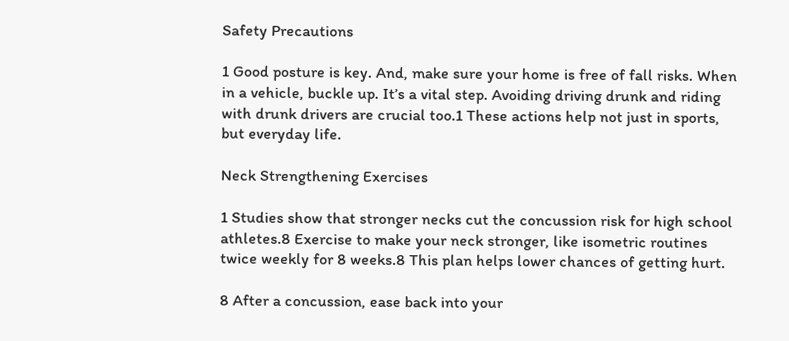Safety Precautions

1 Good posture is key. And, make sure your home is free of fall risks. When in a vehicle, buckle up. It’s a vital step. Avoiding driving drunk and riding with drunk drivers are crucial too.1 These actions help not just in sports, but everyday life.

Neck Strengthening Exercises

1 Studies show that stronger necks cut the concussion risk for high school athletes.8 Exercise to make your neck stronger, like isometric routines twice weekly for 8 weeks.8 This plan helps lower chances of getting hurt.

8 After a concussion, ease back into your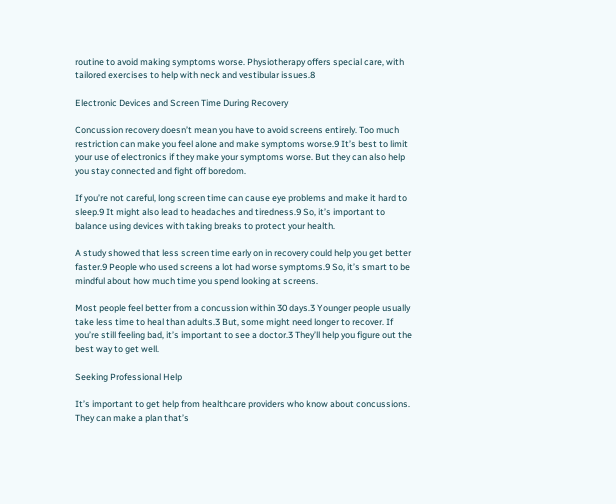routine to avoid making symptoms worse. Physiotherapy offers special care, with tailored exercises to help with neck and vestibular issues.8

Electronic Devices and Screen Time During Recovery

Concussion recovery doesn’t mean you have to avoid screens entirely. Too much restriction can make you feel alone and make symptoms worse.9 It’s best to limit your use of electronics if they make your symptoms worse. But they can also help you stay connected and fight off boredom.

If you’re not careful, long screen time can cause eye problems and make it hard to sleep.9 It might also lead to headaches and tiredness.9 So, it’s important to balance using devices with taking breaks to protect your health.

A study showed that less screen time early on in recovery could help you get better faster.9 People who used screens a lot had worse symptoms.9 So, it’s smart to be mindful about how much time you spend looking at screens.

Most people feel better from a concussion within 30 days.3 Younger people usually take less time to heal than adults.3 But, some might need longer to recover. If you’re still feeling bad, it’s important to see a doctor.3 They’ll help you figure out the best way to get well.

Seeking Professional Help

It’s important to get help from healthcare providers who know about concussions. They can make a plan that’s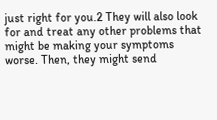just right for you.2 They will also look for and treat any other problems that might be making your symptoms worse. Then, they might send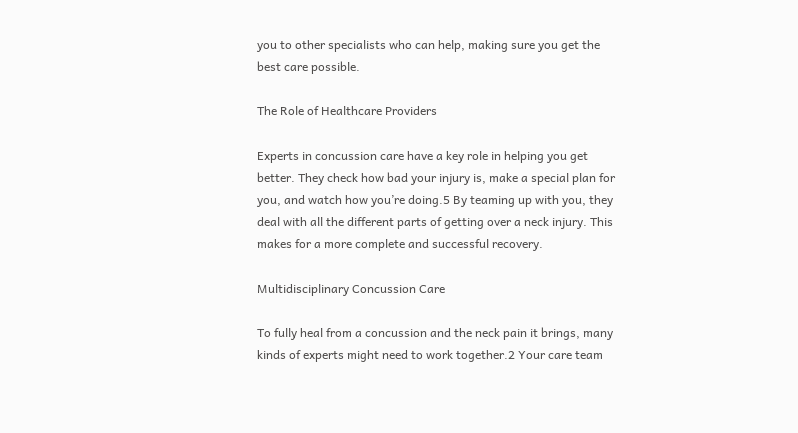you to other specialists who can help, making sure you get the best care possible.

The Role of Healthcare Providers

Experts in concussion care have a key role in helping you get better. They check how bad your injury is, make a special plan for you, and watch how you’re doing.5 By teaming up with you, they deal with all the different parts of getting over a neck injury. This makes for a more complete and successful recovery.

Multidisciplinary Concussion Care

To fully heal from a concussion and the neck pain it brings, many kinds of experts might need to work together.2 Your care team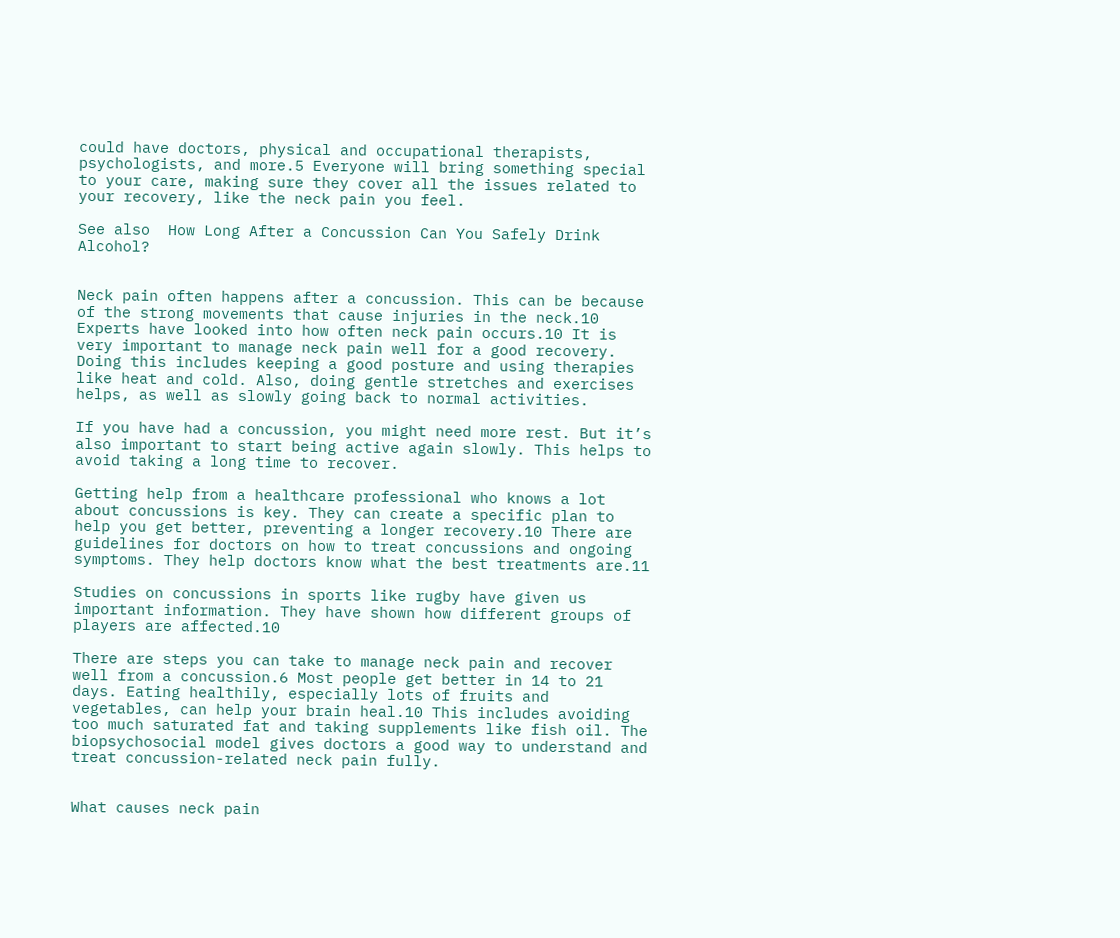could have doctors, physical and occupational therapists, psychologists, and more.5 Everyone will bring something special to your care, making sure they cover all the issues related to your recovery, like the neck pain you feel.

See also  How Long After a Concussion Can You Safely Drink Alcohol?


Neck pain often happens after a concussion. This can be because of the strong movements that cause injuries in the neck.10 Experts have looked into how often neck pain occurs.10 It is very important to manage neck pain well for a good recovery. Doing this includes keeping a good posture and using therapies like heat and cold. Also, doing gentle stretches and exercises helps, as well as slowly going back to normal activities.

If you have had a concussion, you might need more rest. But it’s also important to start being active again slowly. This helps to avoid taking a long time to recover.

Getting help from a healthcare professional who knows a lot about concussions is key. They can create a specific plan to help you get better, preventing a longer recovery.10 There are guidelines for doctors on how to treat concussions and ongoing symptoms. They help doctors know what the best treatments are.11

Studies on concussions in sports like rugby have given us important information. They have shown how different groups of players are affected.10

There are steps you can take to manage neck pain and recover well from a concussion.6 Most people get better in 14 to 21 days. Eating healthily, especially lots of fruits and vegetables, can help your brain heal.10 This includes avoiding too much saturated fat and taking supplements like fish oil. The biopsychosocial model gives doctors a good way to understand and treat concussion-related neck pain fully.


What causes neck pain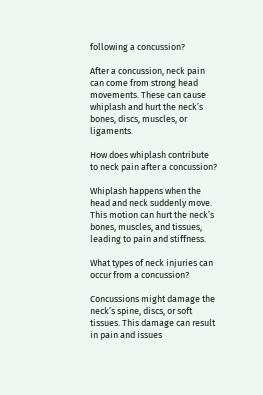following a concussion?

After a concussion, neck pain can come from strong head movements. These can cause whiplash and hurt the neck’s bones, discs, muscles, or ligaments.

How does whiplash contribute to neck pain after a concussion?

Whiplash happens when the head and neck suddenly move. This motion can hurt the neck’s bones, muscles, and tissues, leading to pain and stiffness.

What types of neck injuries can occur from a concussion?

Concussions might damage the neck’s spine, discs, or soft tissues. This damage can result in pain and issues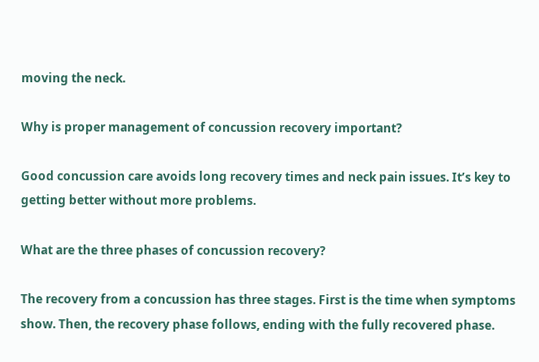moving the neck.

Why is proper management of concussion recovery important?

Good concussion care avoids long recovery times and neck pain issues. It’s key to getting better without more problems.

What are the three phases of concussion recovery?

The recovery from a concussion has three stages. First is the time when symptoms show. Then, the recovery phase follows, ending with the fully recovered phase.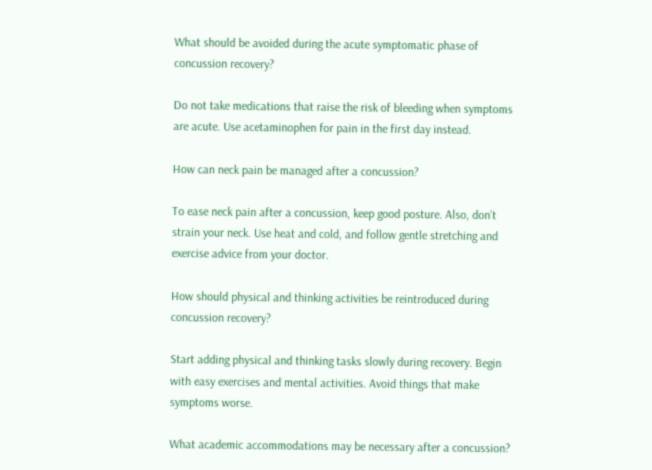What should be avoided during the acute symptomatic phase of concussion recovery?

Do not take medications that raise the risk of bleeding when symptoms are acute. Use acetaminophen for pain in the first day instead.

How can neck pain be managed after a concussion?

To ease neck pain after a concussion, keep good posture. Also, don’t strain your neck. Use heat and cold, and follow gentle stretching and exercise advice from your doctor.

How should physical and thinking activities be reintroduced during concussion recovery?

Start adding physical and thinking tasks slowly during recovery. Begin with easy exercises and mental activities. Avoid things that make symptoms worse.

What academic accommodations may be necessary after a concussion?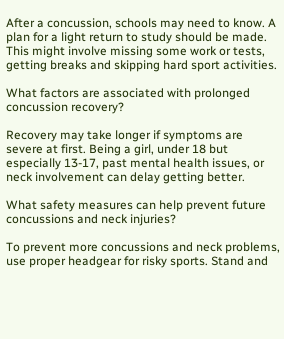After a concussion, schools may need to know. A plan for a light return to study should be made. This might involve missing some work or tests, getting breaks and skipping hard sport activities.

What factors are associated with prolonged concussion recovery?

Recovery may take longer if symptoms are severe at first. Being a girl, under 18 but especially 13-17, past mental health issues, or neck involvement can delay getting better.

What safety measures can help prevent future concussions and neck injuries?

To prevent more concussions and neck problems, use proper headgear for risky sports. Stand and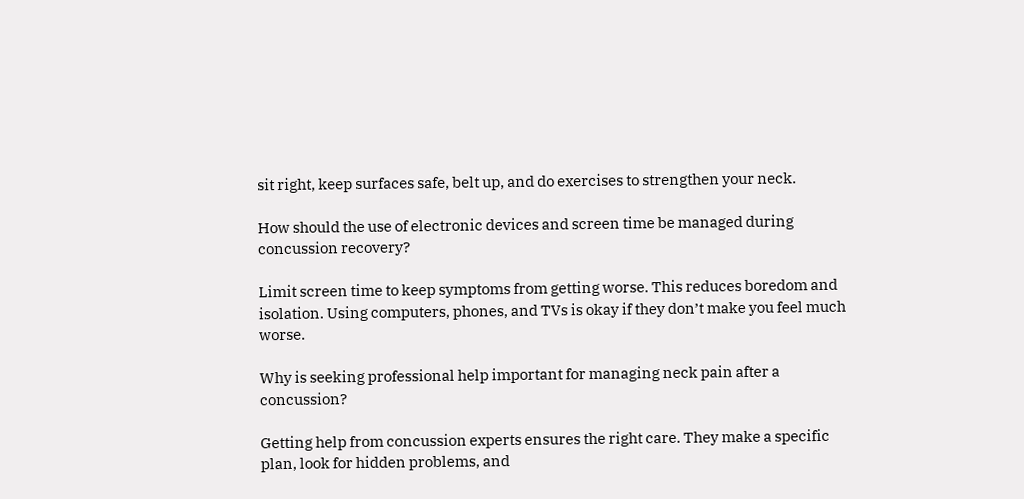sit right, keep surfaces safe, belt up, and do exercises to strengthen your neck.

How should the use of electronic devices and screen time be managed during concussion recovery?

Limit screen time to keep symptoms from getting worse. This reduces boredom and isolation. Using computers, phones, and TVs is okay if they don’t make you feel much worse.

Why is seeking professional help important for managing neck pain after a concussion?

Getting help from concussion experts ensures the right care. They make a specific plan, look for hidden problems, and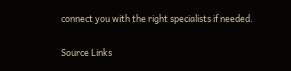connect you with the right specialists if needed.

Source Links